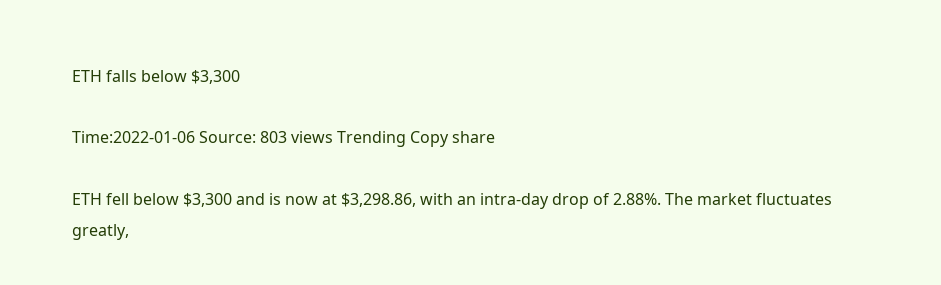ETH falls below $3,300

Time:2022-01-06 Source: 803 views Trending Copy share

ETH fell below $3,300 and is now at $3,298.86, with an intra-day drop of 2.88%. The market fluctuates greatly,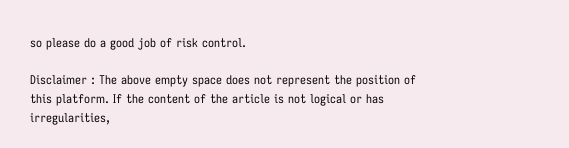so please do a good job of risk control.

Disclaimer : The above empty space does not represent the position of this platform. If the content of the article is not logical or has irregularities,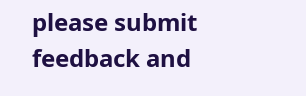please submit feedback and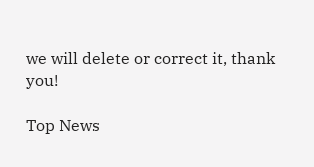we will delete or correct it, thank you!

Top News